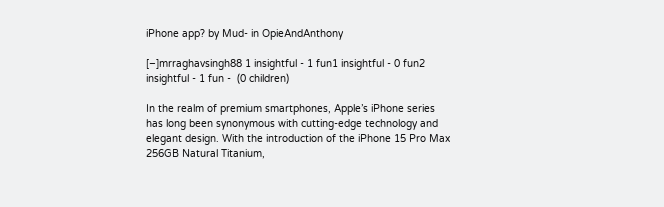iPhone app? by Mud- in OpieAndAnthony

[–]mrraghavsingh88 1 insightful - 1 fun1 insightful - 0 fun2 insightful - 1 fun -  (0 children)

In the realm of premium smartphones, Apple’s iPhone series has long been synonymous with cutting-edge technology and elegant design. With the introduction of the iPhone 15 Pro Max 256GB Natural Titanium,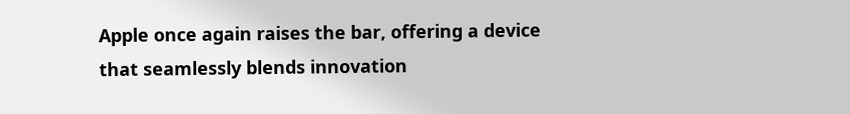Apple once again raises the bar, offering a device that seamlessly blends innovation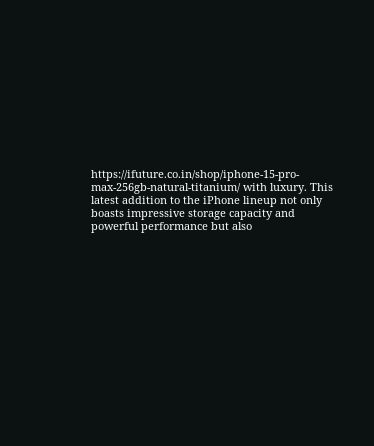https://ifuture.co.in/shop/iphone-15-pro-max-256gb-natural-titanium/ with luxury. This latest addition to the iPhone lineup not only boasts impressive storage capacity and powerful performance but also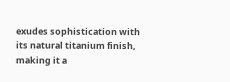exudes sophistication with its natural titanium finish, making it a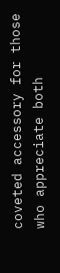coveted accessory for those who appreciate both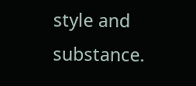style and substance.